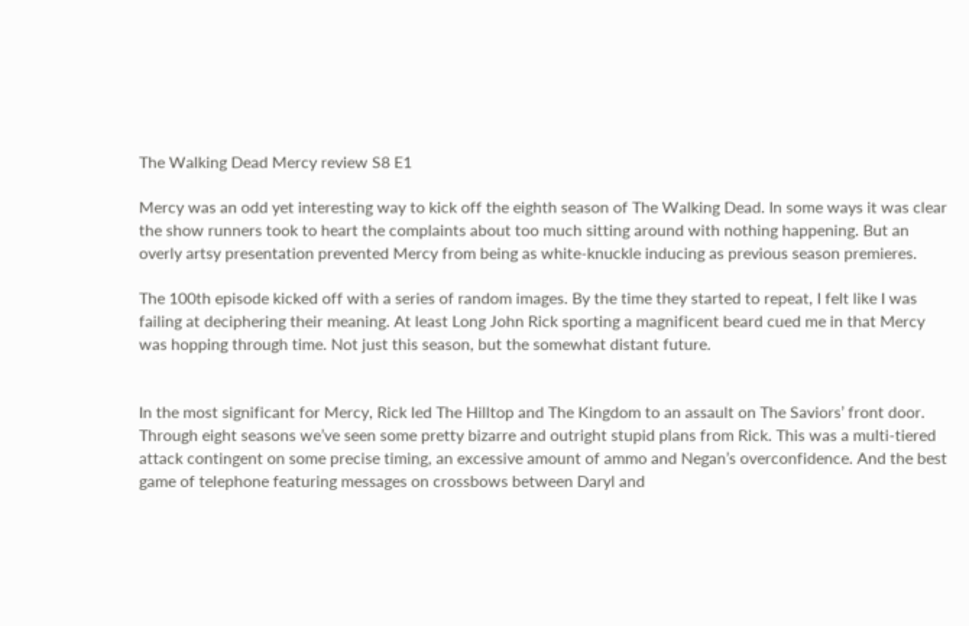The Walking Dead Mercy review S8 E1

Mercy was an odd yet interesting way to kick off the eighth season of The Walking Dead. In some ways it was clear the show runners took to heart the complaints about too much sitting around with nothing happening. But an overly artsy presentation prevented Mercy from being as white-knuckle inducing as previous season premieres.

The 100th episode kicked off with a series of random images. By the time they started to repeat, I felt like I was failing at deciphering their meaning. At least Long John Rick sporting a magnificent beard cued me in that Mercy was hopping through time. Not just this season, but the somewhat distant future.


In the most significant for Mercy, Rick led The Hilltop and The Kingdom to an assault on The Saviors’ front door. Through eight seasons we’ve seen some pretty bizarre and outright stupid plans from Rick. This was a multi-tiered attack contingent on some precise timing, an excessive amount of ammo and Negan’s overconfidence. And the best game of telephone featuring messages on crossbows between Daryl and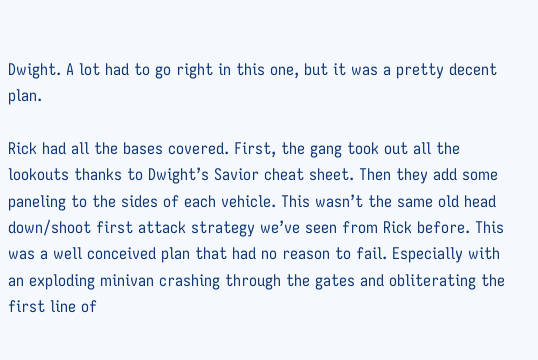Dwight. A lot had to go right in this one, but it was a pretty decent plan.

Rick had all the bases covered. First, the gang took out all the lookouts thanks to Dwight’s Savior cheat sheet. Then they add some paneling to the sides of each vehicle. This wasn’t the same old head down/shoot first attack strategy we’ve seen from Rick before. This was a well conceived plan that had no reason to fail. Especially with an exploding minivan crashing through the gates and obliterating the first line of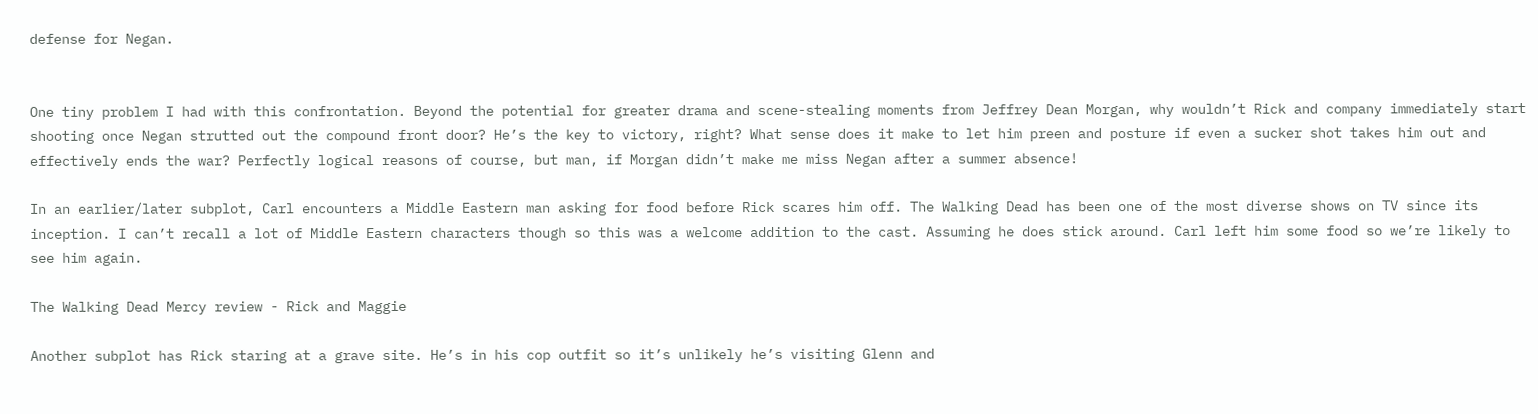defense for Negan.


One tiny problem I had with this confrontation. Beyond the potential for greater drama and scene-stealing moments from Jeffrey Dean Morgan, why wouldn’t Rick and company immediately start shooting once Negan strutted out the compound front door? He’s the key to victory, right? What sense does it make to let him preen and posture if even a sucker shot takes him out and effectively ends the war? Perfectly logical reasons of course, but man, if Morgan didn’t make me miss Negan after a summer absence!

In an earlier/later subplot, Carl encounters a Middle Eastern man asking for food before Rick scares him off. The Walking Dead has been one of the most diverse shows on TV since its inception. I can’t recall a lot of Middle Eastern characters though so this was a welcome addition to the cast. Assuming he does stick around. Carl left him some food so we’re likely to see him again.

The Walking Dead Mercy review - Rick and Maggie

Another subplot has Rick staring at a grave site. He’s in his cop outfit so it’s unlikely he’s visiting Glenn and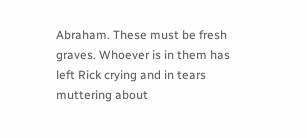Abraham. These must be fresh graves. Whoever is in them has left Rick crying and in tears muttering about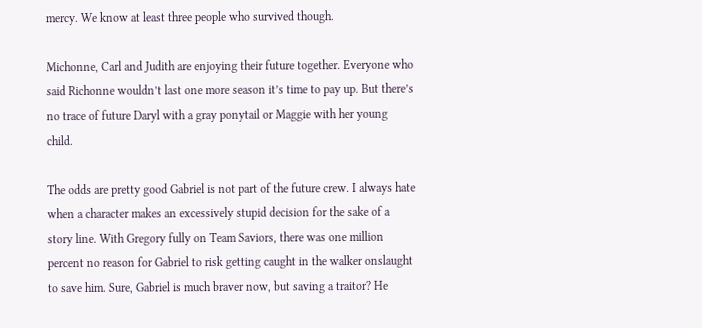mercy. We know at least three people who survived though.

Michonne, Carl and Judith are enjoying their future together. Everyone who said Richonne wouldn’t last one more season it’s time to pay up. But there’s no trace of future Daryl with a gray ponytail or Maggie with her young child.

The odds are pretty good Gabriel is not part of the future crew. I always hate when a character makes an excessively stupid decision for the sake of a story line. With Gregory fully on Team Saviors, there was one million percent no reason for Gabriel to risk getting caught in the walker onslaught to save him. Sure, Gabriel is much braver now, but saving a traitor? He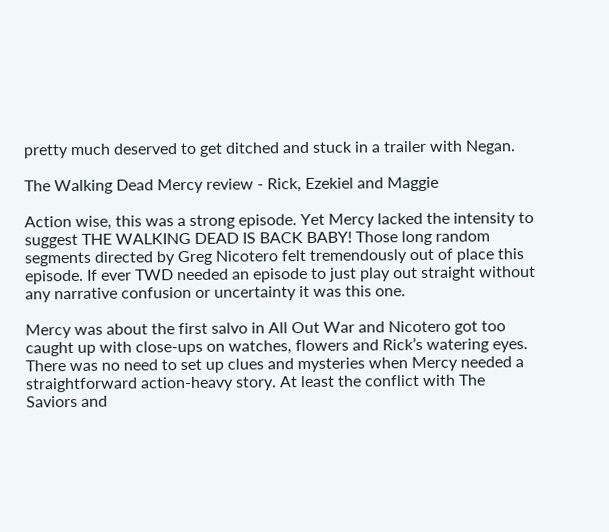pretty much deserved to get ditched and stuck in a trailer with Negan.

The Walking Dead Mercy review - Rick, Ezekiel and Maggie

Action wise, this was a strong episode. Yet Mercy lacked the intensity to suggest THE WALKING DEAD IS BACK BABY! Those long random segments directed by Greg Nicotero felt tremendously out of place this episode. If ever TWD needed an episode to just play out straight without any narrative confusion or uncertainty it was this one.

Mercy was about the first salvo in All Out War and Nicotero got too caught up with close-ups on watches, flowers and Rick’s watering eyes. There was no need to set up clues and mysteries when Mercy needed a straightforward action-heavy story. At least the conflict with The Saviors and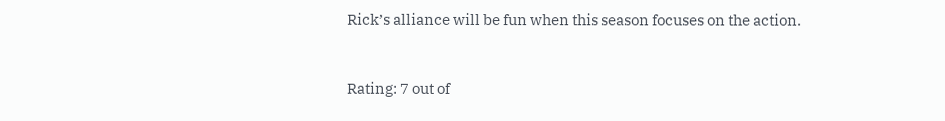Rick’s alliance will be fun when this season focuses on the action.


Rating: 7 out of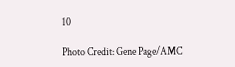10

Photo Credit: Gene Page/AMC